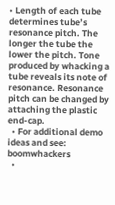• Length of each tube determines tube’s resonance pitch. The longer the tube the lower the pitch. Tone produced by whacking a tube reveals its note of resonance. Resonance pitch can be changed by attaching the plastic end-cap.
  • For additional demo ideas and see: boomwhackers
  •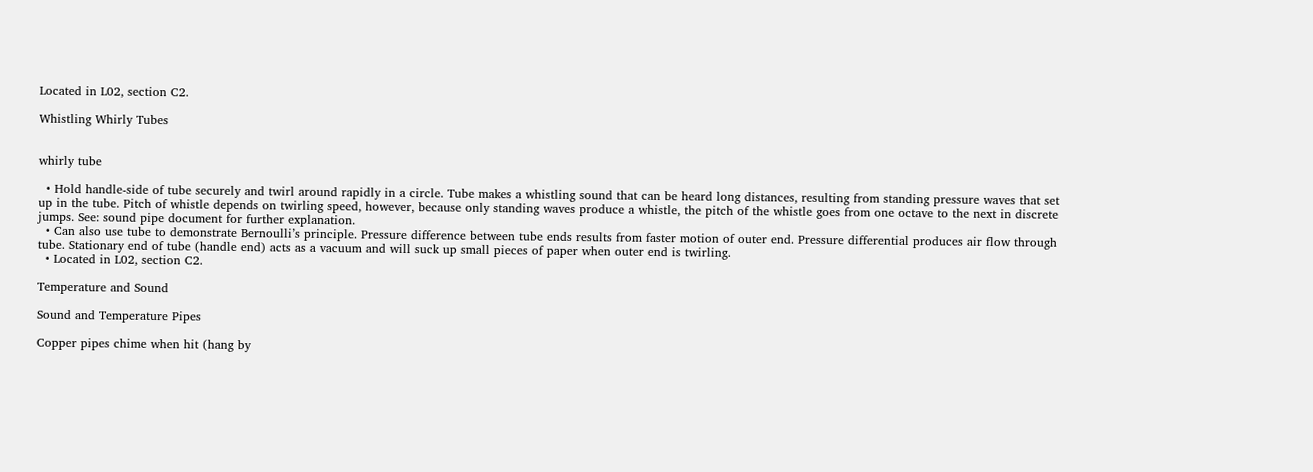Located in L02, section C2.

Whistling Whirly Tubes


whirly tube

  • Hold handle-side of tube securely and twirl around rapidly in a circle. Tube makes a whistling sound that can be heard long distances, resulting from standing pressure waves that set up in the tube. Pitch of whistle depends on twirling speed, however, because only standing waves produce a whistle, the pitch of the whistle goes from one octave to the next in discrete jumps. See: sound pipe document for further explanation.
  • Can also use tube to demonstrate Bernoulli’s principle. Pressure difference between tube ends results from faster motion of outer end. Pressure differential produces air flow through tube. Stationary end of tube (handle end) acts as a vacuum and will suck up small pieces of paper when outer end is twirling.
  • Located in L02, section C2.

Temperature and Sound

Sound and Temperature Pipes

Copper pipes chime when hit (hang by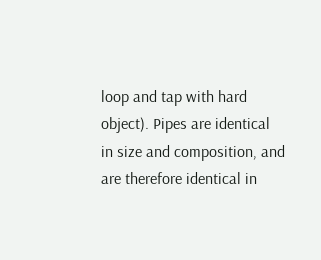loop and tap with hard object). Pipes are identical in size and composition, and are therefore identical in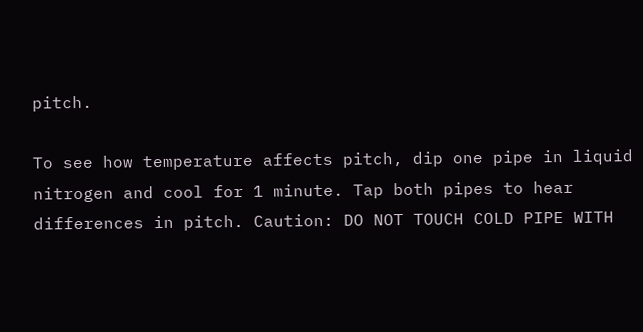pitch.

To see how temperature affects pitch, dip one pipe in liquid nitrogen and cool for 1 minute. Tap both pipes to hear differences in pitch. Caution: DO NOT TOUCH COLD PIPE WITH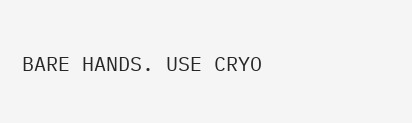BARE HANDS. USE CRYO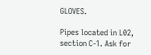GLOVES.

Pipes located in L02, section C-1. Ask for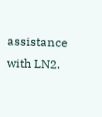assistance with LN2.